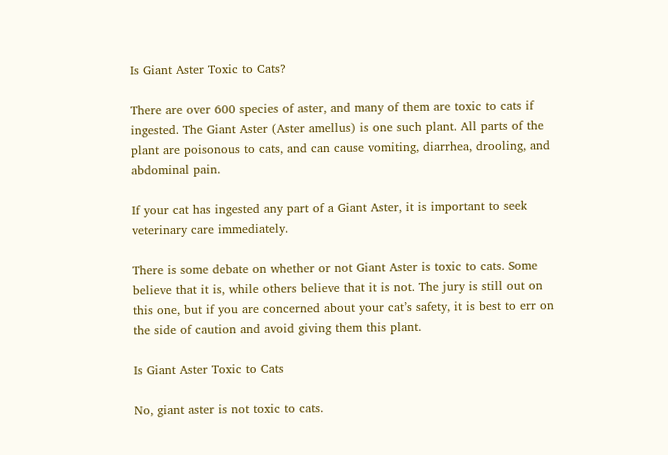Is Giant Aster Toxic to Cats?

There are over 600 species of aster, and many of them are toxic to cats if ingested. The Giant Aster (Aster amellus) is one such plant. All parts of the plant are poisonous to cats, and can cause vomiting, diarrhea, drooling, and abdominal pain.

If your cat has ingested any part of a Giant Aster, it is important to seek veterinary care immediately.

There is some debate on whether or not Giant Aster is toxic to cats. Some believe that it is, while others believe that it is not. The jury is still out on this one, but if you are concerned about your cat’s safety, it is best to err on the side of caution and avoid giving them this plant.

Is Giant Aster Toxic to Cats

No, giant aster is not toxic to cats.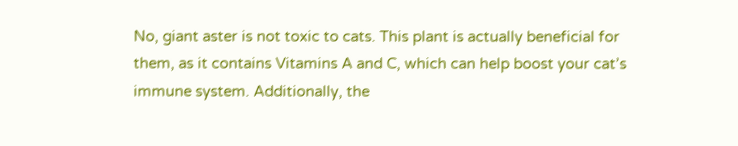No, giant aster is not toxic to cats. This plant is actually beneficial for them, as it contains Vitamins A and C, which can help boost your cat’s immune system. Additionally, the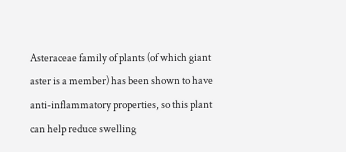Asteraceae family of plants (of which giant aster is a member) has been shown to have anti-inflammatory properties, so this plant can help reduce swelling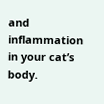and inflammation in your cat’s body.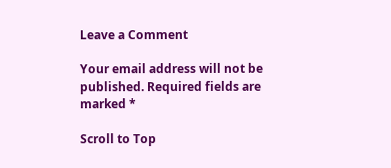Leave a Comment

Your email address will not be published. Required fields are marked *

Scroll to Top